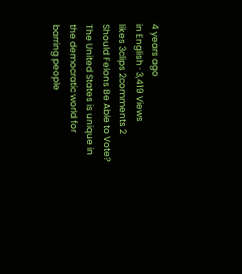4 years ago
in English · 3,419 Views
likes 3clips 2comments 2
Should Felons Be Able to Vote?
The United States is unique in the democratic world for barring people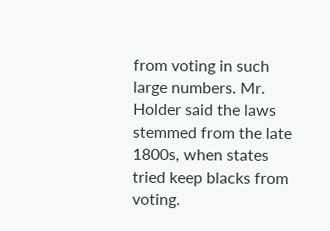from voting in such large numbers. Mr. Holder said the laws stemmed from the late 1800s, when states tried keep blacks from voting.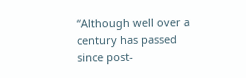“Although well over a century has passed since post-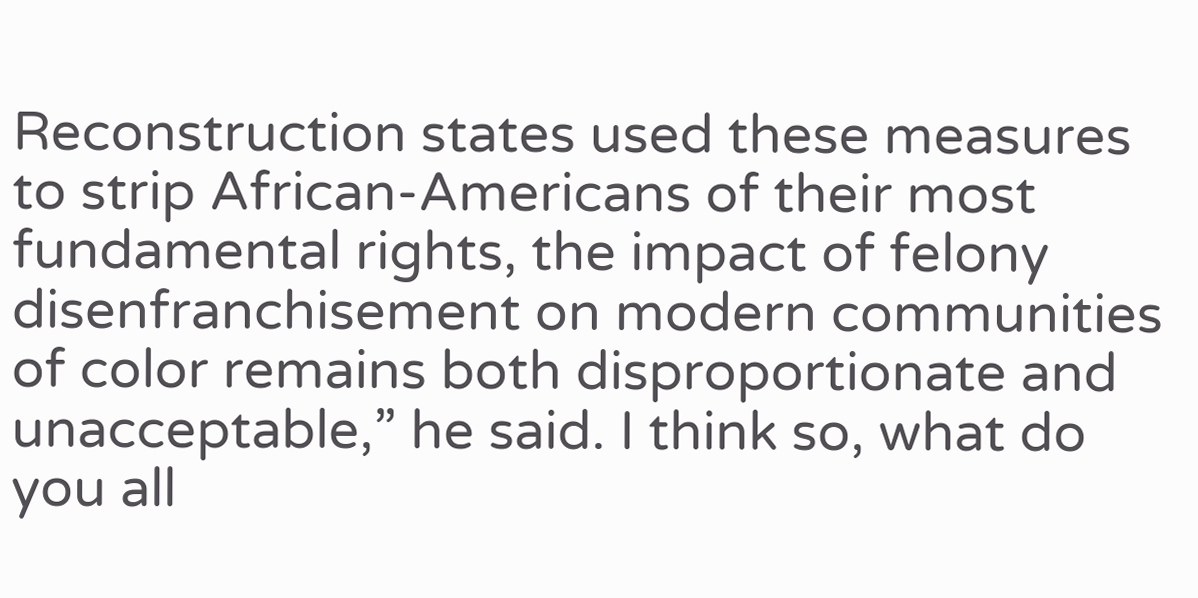Reconstruction states used these measures to strip African-Americans of their most fundamental rights, the impact of felony disenfranchisement on modern communities of color remains both disproportionate and unacceptable,” he said. I think so, what do you all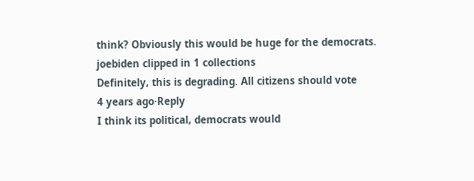think? Obviously this would be huge for the democrats.
joebiden clipped in 1 collections
Definitely, this is degrading. All citizens should vote
4 years ago·Reply
I think its political, democrats would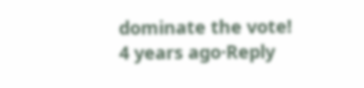dominate the vote!
4 years ago·Reply